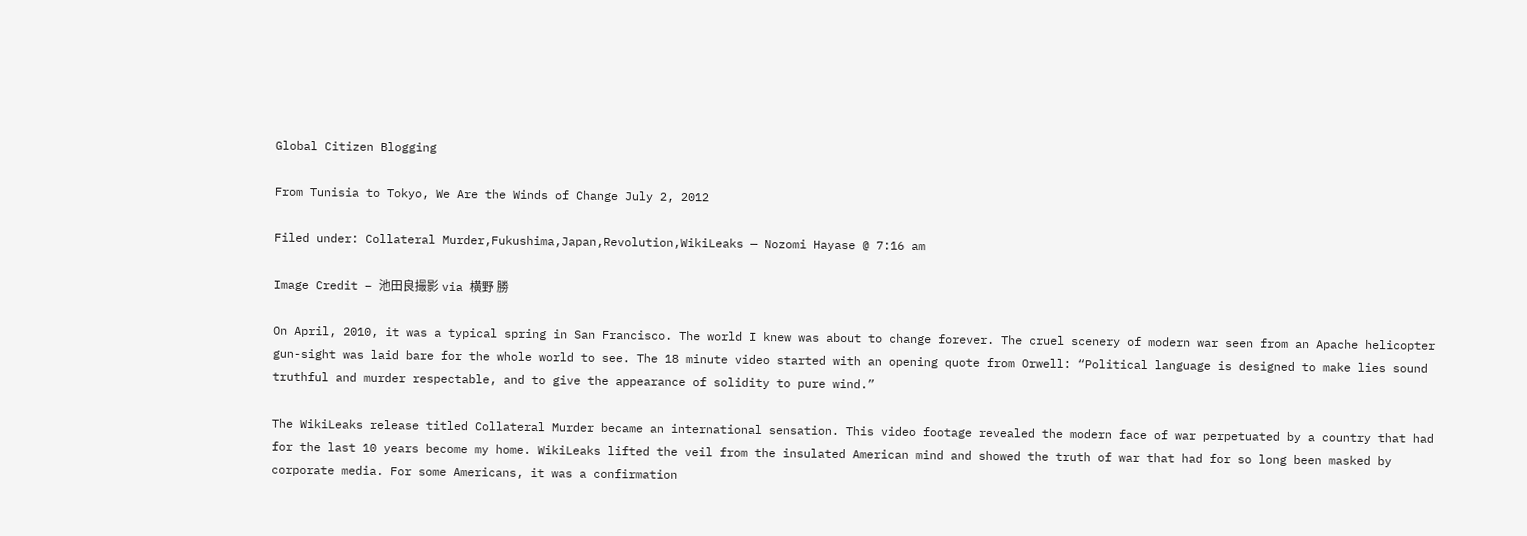Global Citizen Blogging

From Tunisia to Tokyo, We Are the Winds of Change July 2, 2012

Filed under: Collateral Murder,Fukushima,Japan,Revolution,WikiLeaks — Nozomi Hayase @ 7:16 am

Image Credit – 池田良撮影 via 横野 勝

On April, 2010, it was a typical spring in San Francisco. The world I knew was about to change forever. The cruel scenery of modern war seen from an Apache helicopter gun-sight was laid bare for the whole world to see. The 18 minute video started with an opening quote from Orwell: “Political language is designed to make lies sound truthful and murder respectable, and to give the appearance of solidity to pure wind.”

The WikiLeaks release titled Collateral Murder became an international sensation. This video footage revealed the modern face of war perpetuated by a country that had for the last 10 years become my home. WikiLeaks lifted the veil from the insulated American mind and showed the truth of war that had for so long been masked by corporate media. For some Americans, it was a confirmation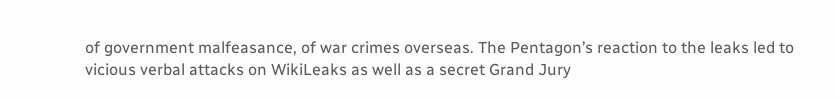of government malfeasance, of war crimes overseas. The Pentagon’s reaction to the leaks led to vicious verbal attacks on WikiLeaks as well as a secret Grand Jury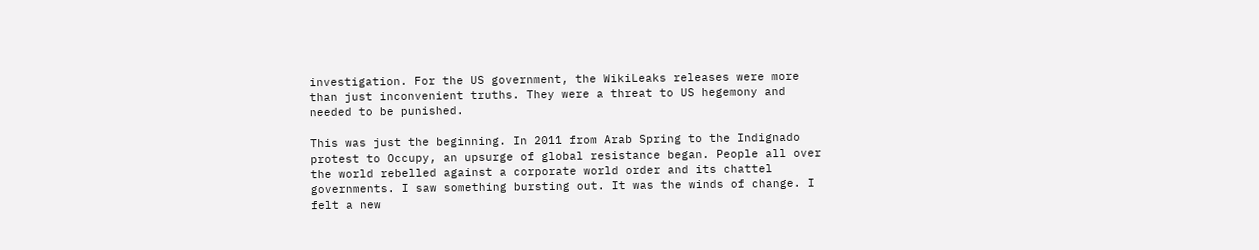investigation. For the US government, the WikiLeaks releases were more than just inconvenient truths. They were a threat to US hegemony and needed to be punished.

This was just the beginning. In 2011 from Arab Spring to the Indignado protest to Occupy, an upsurge of global resistance began. People all over the world rebelled against a corporate world order and its chattel governments. I saw something bursting out. It was the winds of change. I felt a new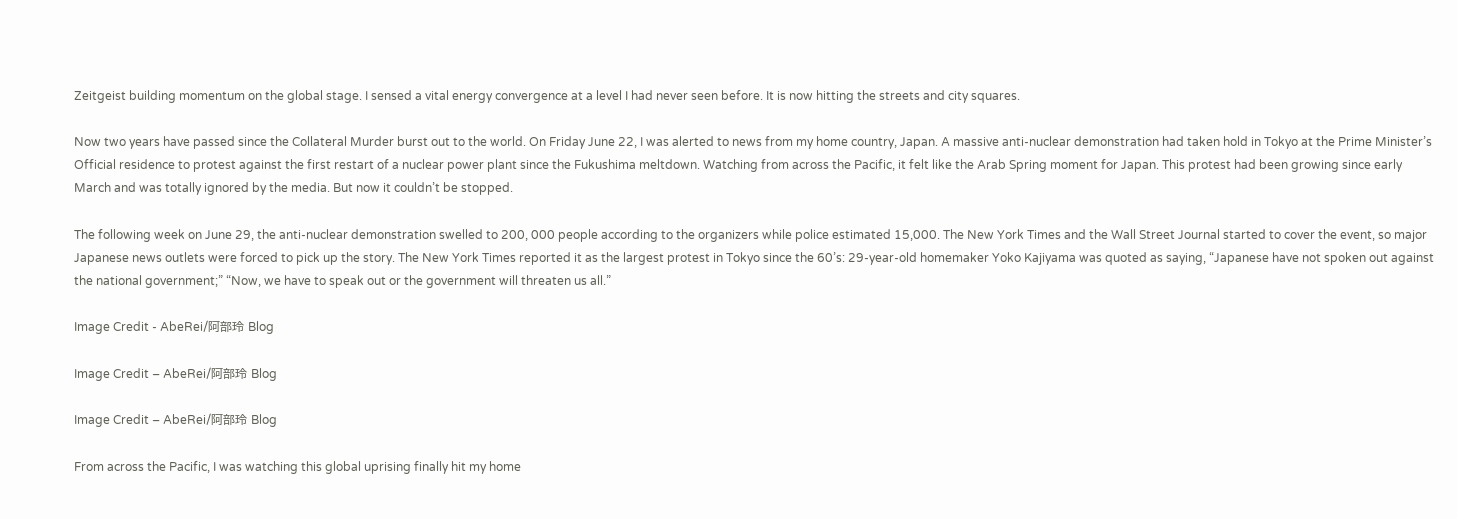Zeitgeist building momentum on the global stage. I sensed a vital energy convergence at a level I had never seen before. It is now hitting the streets and city squares.

Now two years have passed since the Collateral Murder burst out to the world. On Friday June 22, I was alerted to news from my home country, Japan. A massive anti-nuclear demonstration had taken hold in Tokyo at the Prime Minister’s Official residence to protest against the first restart of a nuclear power plant since the Fukushima meltdown. Watching from across the Pacific, it felt like the Arab Spring moment for Japan. This protest had been growing since early March and was totally ignored by the media. But now it couldn’t be stopped.

The following week on June 29, the anti-nuclear demonstration swelled to 200, 000 people according to the organizers while police estimated 15,000. The New York Times and the Wall Street Journal started to cover the event, so major Japanese news outlets were forced to pick up the story. The New York Times reported it as the largest protest in Tokyo since the 60’s: 29-year-old homemaker Yoko Kajiyama was quoted as saying, “Japanese have not spoken out against the national government;” “Now, we have to speak out or the government will threaten us all.”

Image Credit - AbeRei/阿部玲 Blog

Image Credit – AbeRei/阿部玲 Blog

Image Credit – AbeRei/阿部玲 Blog

From across the Pacific, I was watching this global uprising finally hit my home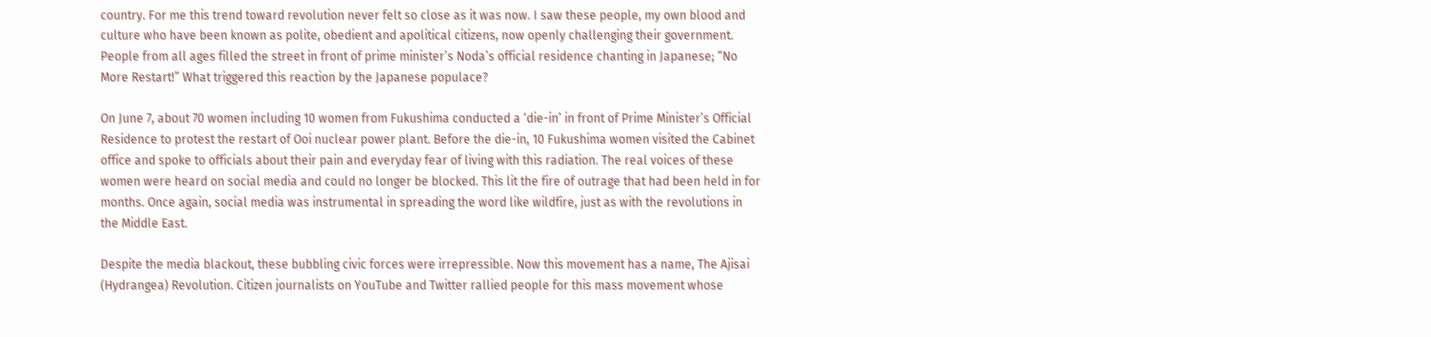country. For me this trend toward revolution never felt so close as it was now. I saw these people, my own blood and culture who have been known as polite, obedient and apolitical citizens, now openly challenging their government. People from all ages filled the street in front of prime minister’s Noda’s official residence chanting in Japanese; “No More Restart!” What triggered this reaction by the Japanese populace?

On June 7, about 70 women including 10 women from Fukushima conducted a ‘die-in’ in front of Prime Minister’s Official Residence to protest the restart of Ooi nuclear power plant. Before the die-in, 10 Fukushima women visited the Cabinet office and spoke to officials about their pain and everyday fear of living with this radiation. The real voices of these women were heard on social media and could no longer be blocked. This lit the fire of outrage that had been held in for months. Once again, social media was instrumental in spreading the word like wildfire, just as with the revolutions in the Middle East.

Despite the media blackout, these bubbling civic forces were irrepressible. Now this movement has a name, The Ajisai (Hydrangea) Revolution. Citizen journalists on YouTube and Twitter rallied people for this mass movement whose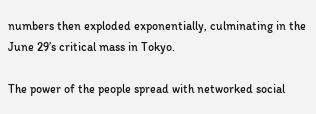numbers then exploded exponentially, culminating in the June 29’s critical mass in Tokyo.

The power of the people spread with networked social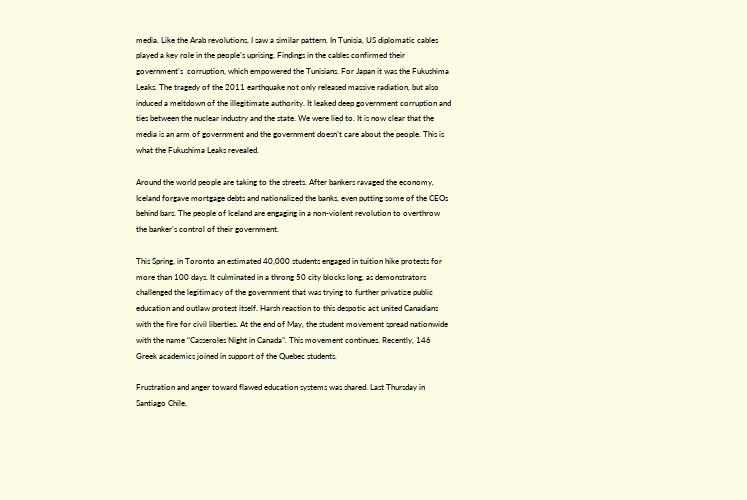media. Like the Arab revolutions, I saw a similar pattern. In Tunisia, US diplomatic cables played a key role in the people’s uprising. Findings in the cables confirmed their government’s  corruption, which empowered the Tunisians. For Japan it was the Fukushima Leaks. The tragedy of the 2011 earthquake not only released massive radiation, but also induced a meltdown of the illegitimate authority. It leaked deep government corruption and ties between the nuclear industry and the state. We were lied to. It is now clear that the media is an arm of government and the government doesn’t care about the people. This is what the Fukushima Leaks revealed.

Around the world people are taking to the streets. After bankers ravaged the economy, Iceland forgave mortgage debts and nationalized the banks, even putting some of the CEOs behind bars. The people of Iceland are engaging in a non-violent revolution to overthrow the banker’s control of their government.

This Spring, in Toronto an estimated 40,000 students engaged in tuition hike protests for more than 100 days. It culminated in a throng 50 city blocks long, as demonstrators challenged the legitimacy of the government that was trying to further privatize public education and outlaw protest itself. Harsh reaction to this despotic act united Canadians with the fire for civil liberties. At the end of May, the student movement spread nationwide with the name “Casseroles Night in Canada”. This movement continues. Recently, 146 Greek academics joined in support of the Quebec students.

Frustration and anger toward flawed education systems was shared. Last Thursday in Santiago Chile,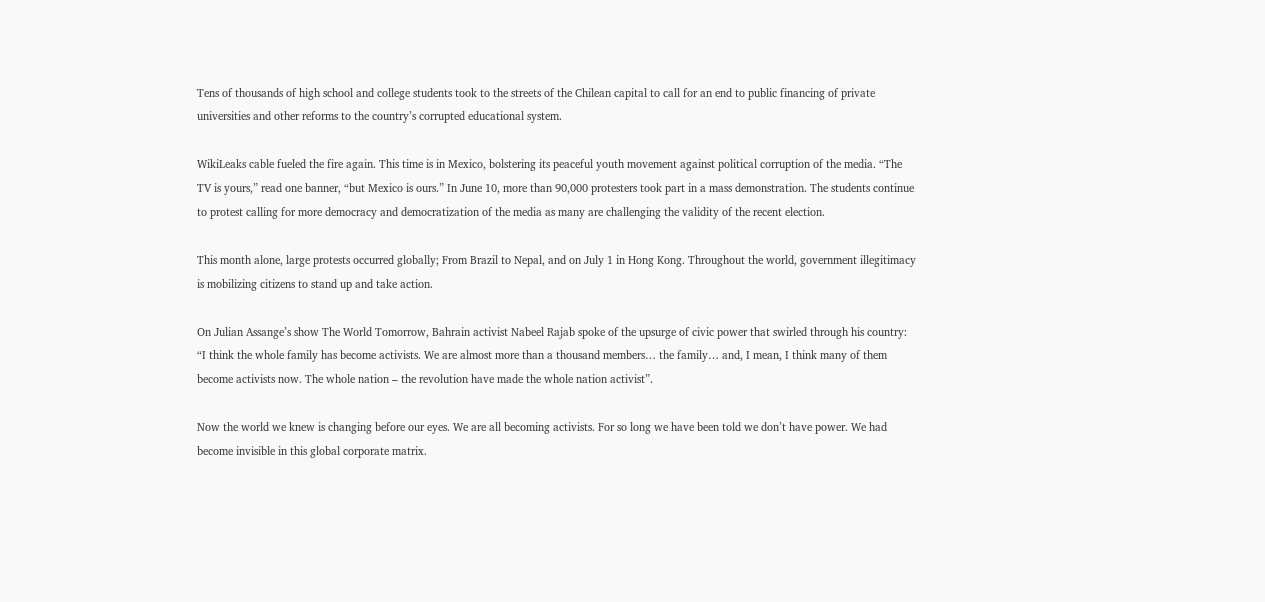Tens of thousands of high school and college students took to the streets of the Chilean capital to call for an end to public financing of private universities and other reforms to the country’s corrupted educational system.

WikiLeaks cable fueled the fire again. This time is in Mexico, bolstering its peaceful youth movement against political corruption of the media. “The TV is yours,” read one banner, “but Mexico is ours.” In June 10, more than 90,000 protesters took part in a mass demonstration. The students continue to protest calling for more democracy and democratization of the media as many are challenging the validity of the recent election.

This month alone, large protests occurred globally; From Brazil to Nepal, and on July 1 in Hong Kong. Throughout the world, government illegitimacy is mobilizing citizens to stand up and take action.

On Julian Assange’s show The World Tomorrow, Bahrain activist Nabeel Rajab spoke of the upsurge of civic power that swirled through his country: “I think the whole family has become activists. We are almost more than a thousand members… the family… and, I mean, I think many of them become activists now. The whole nation – the revolution have made the whole nation activist”.

Now the world we knew is changing before our eyes. We are all becoming activists. For so long we have been told we don’t have power. We had become invisible in this global corporate matrix.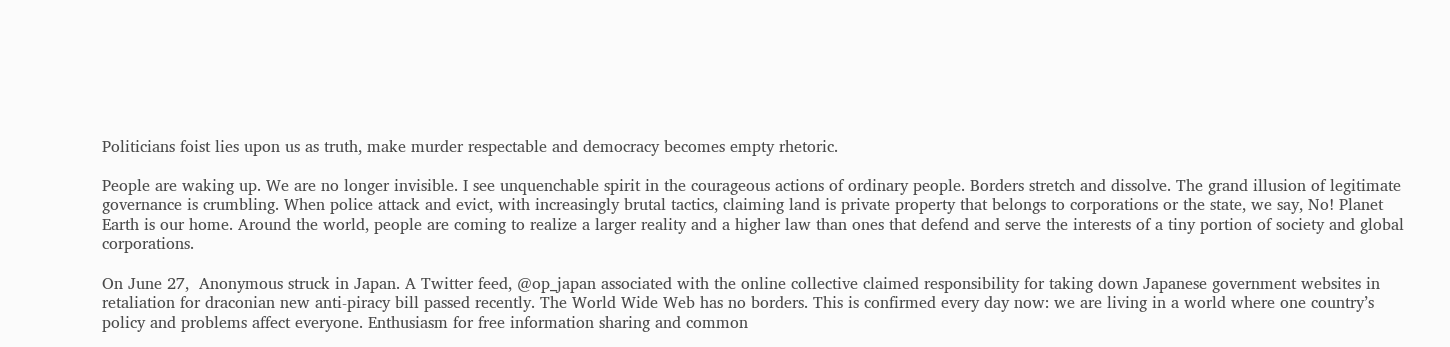Politicians foist lies upon us as truth, make murder respectable and democracy becomes empty rhetoric.

People are waking up. We are no longer invisible. I see unquenchable spirit in the courageous actions of ordinary people. Borders stretch and dissolve. The grand illusion of legitimate governance is crumbling. When police attack and evict, with increasingly brutal tactics, claiming land is private property that belongs to corporations or the state, we say, No! Planet Earth is our home. Around the world, people are coming to realize a larger reality and a higher law than ones that defend and serve the interests of a tiny portion of society and global corporations.

On June 27,  Anonymous struck in Japan. A Twitter feed, @op_japan associated with the online collective claimed responsibility for taking down Japanese government websites in retaliation for draconian new anti-piracy bill passed recently. The World Wide Web has no borders. This is confirmed every day now: we are living in a world where one country’s policy and problems affect everyone. Enthusiasm for free information sharing and common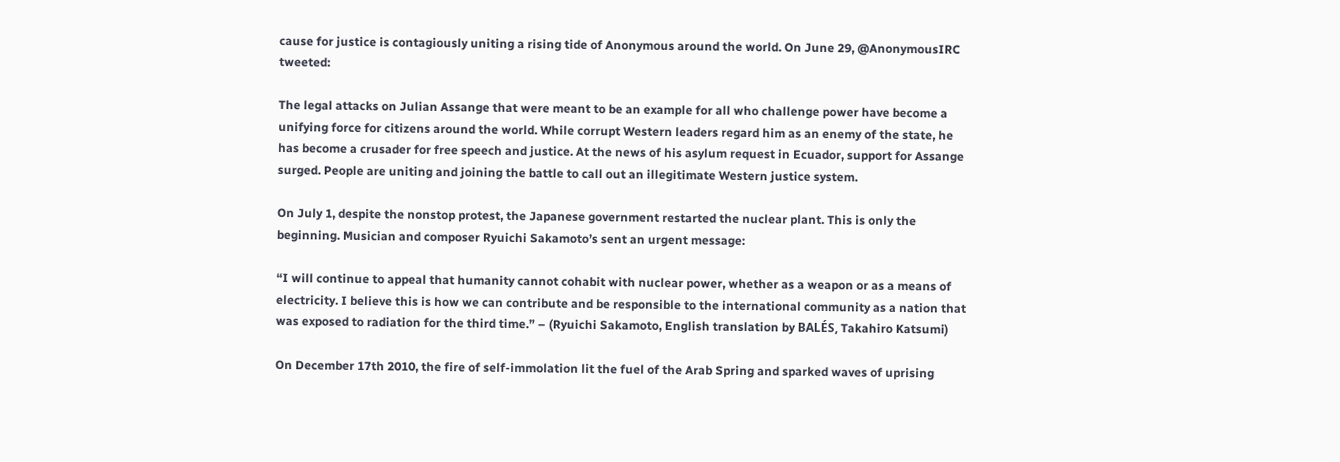cause for justice is contagiously uniting a rising tide of Anonymous around the world. On June 29, @AnonymousIRC tweeted:

The legal attacks on Julian Assange that were meant to be an example for all who challenge power have become a unifying force for citizens around the world. While corrupt Western leaders regard him as an enemy of the state, he has become a crusader for free speech and justice. At the news of his asylum request in Ecuador, support for Assange surged. People are uniting and joining the battle to call out an illegitimate Western justice system.

On July 1, despite the nonstop protest, the Japanese government restarted the nuclear plant. This is only the beginning. Musician and composer Ryuichi Sakamoto’s sent an urgent message:

“I will continue to appeal that humanity cannot cohabit with nuclear power, whether as a weapon or as a means of electricity. I believe this is how we can contribute and be responsible to the international community as a nation that was exposed to radiation for the third time.” – (Ryuichi Sakamoto, English translation by BALÉS, Takahiro Katsumi)

On December 17th 2010, the fire of self-immolation lit the fuel of the Arab Spring and sparked waves of uprising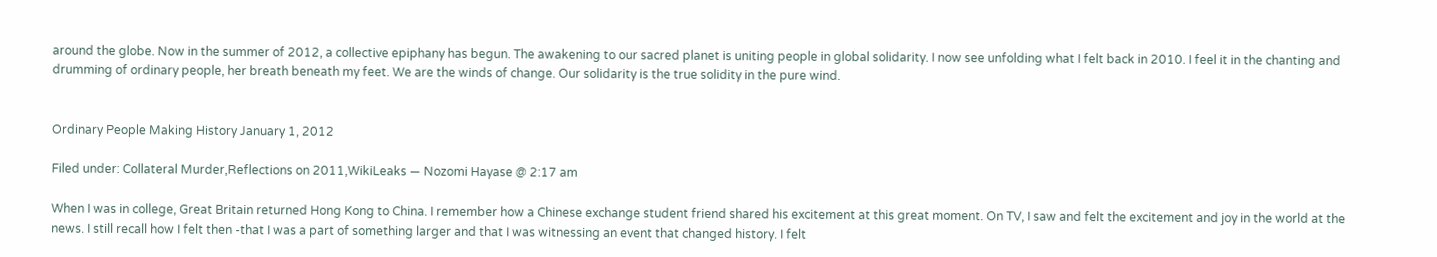around the globe. Now in the summer of 2012, a collective epiphany has begun. The awakening to our sacred planet is uniting people in global solidarity. I now see unfolding what I felt back in 2010. I feel it in the chanting and drumming of ordinary people, her breath beneath my feet. We are the winds of change. Our solidarity is the true solidity in the pure wind.


Ordinary People Making History January 1, 2012

Filed under: Collateral Murder,Reflections on 2011,WikiLeaks — Nozomi Hayase @ 2:17 am

When I was in college, Great Britain returned Hong Kong to China. I remember how a Chinese exchange student friend shared his excitement at this great moment. On TV, I saw and felt the excitement and joy in the world at the news. I still recall how I felt then -that I was a part of something larger and that I was witnessing an event that changed history. I felt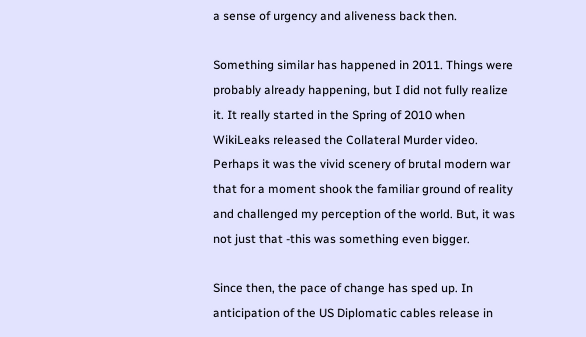a sense of urgency and aliveness back then.

Something similar has happened in 2011. Things were probably already happening, but I did not fully realize it. It really started in the Spring of 2010 when WikiLeaks released the Collateral Murder video. Perhaps it was the vivid scenery of brutal modern war that for a moment shook the familiar ground of reality and challenged my perception of the world. But, it was not just that -this was something even bigger.

Since then, the pace of change has sped up. In anticipation of the US Diplomatic cables release in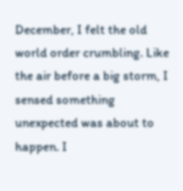December, I felt the old world order crumbling. Like the air before a big storm, I sensed something unexpected was about to happen. I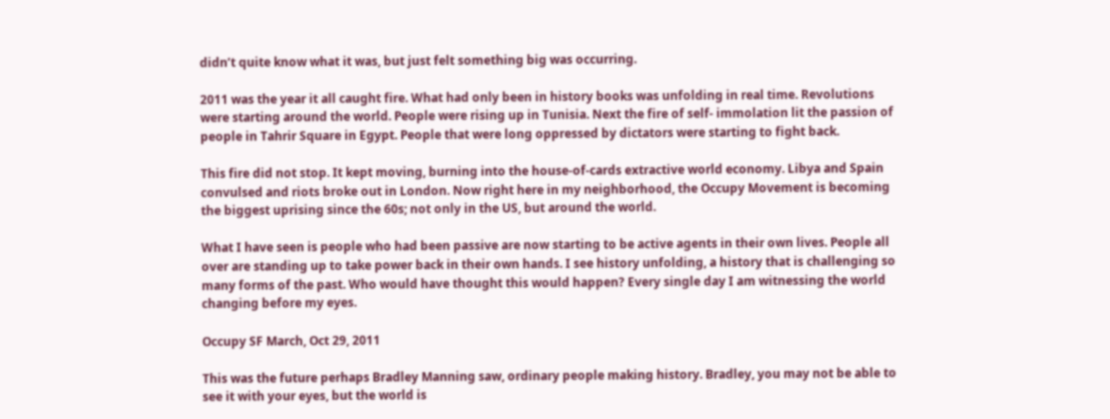didn’t quite know what it was, but just felt something big was occurring.

2011 was the year it all caught fire. What had only been in history books was unfolding in real time. Revolutions were starting around the world. People were rising up in Tunisia. Next the fire of self- immolation lit the passion of people in Tahrir Square in Egypt. People that were long oppressed by dictators were starting to fight back.

This fire did not stop. It kept moving, burning into the house-of-cards extractive world economy. Libya and Spain convulsed and riots broke out in London. Now right here in my neighborhood, the Occupy Movement is becoming the biggest uprising since the 60s; not only in the US, but around the world.

What I have seen is people who had been passive are now starting to be active agents in their own lives. People all over are standing up to take power back in their own hands. I see history unfolding, a history that is challenging so many forms of the past. Who would have thought this would happen? Every single day I am witnessing the world changing before my eyes.

Occupy SF March, Oct 29, 2011

This was the future perhaps Bradley Manning saw, ordinary people making history. Bradley, you may not be able to see it with your eyes, but the world is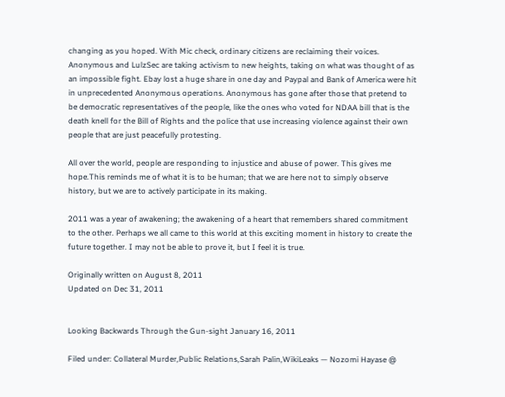changing as you hoped. With Mic check, ordinary citizens are reclaiming their voices. Anonymous and LulzSec are taking activism to new heights, taking on what was thought of as an impossible fight. Ebay lost a huge share in one day and Paypal and Bank of America were hit in unprecedented Anonymous operations. Anonymous has gone after those that pretend to be democratic representatives of the people, like the ones who voted for NDAA bill that is the death knell for the Bill of Rights and the police that use increasing violence against their own people that are just peacefully protesting.

All over the world, people are responding to injustice and abuse of power. This gives me hope.This reminds me of what it is to be human; that we are here not to simply observe history, but we are to actively participate in its making.

2011 was a year of awakening; the awakening of a heart that remembers shared commitment to the other. Perhaps we all came to this world at this exciting moment in history to create the future together. I may not be able to prove it, but I feel it is true.

Originally written on August 8, 2011
Updated on Dec 31, 2011


Looking Backwards Through the Gun-sight January 16, 2011

Filed under: Collateral Murder,Public Relations,Sarah Palin,WikiLeaks — Nozomi Hayase @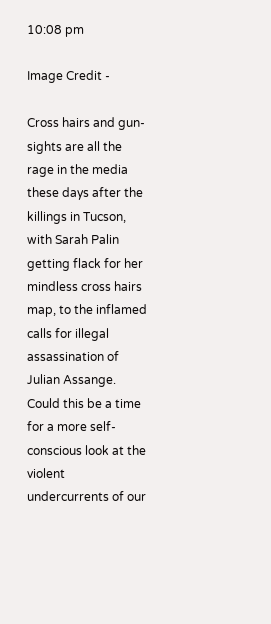10:08 pm

Image Credit -

Cross hairs and gun-sights are all the rage in the media these days after the killings in Tucson, with Sarah Palin getting flack for her mindless cross hairs map, to the inflamed calls for illegal assassination of Julian Assange. Could this be a time for a more self-conscious look at the violent undercurrents of our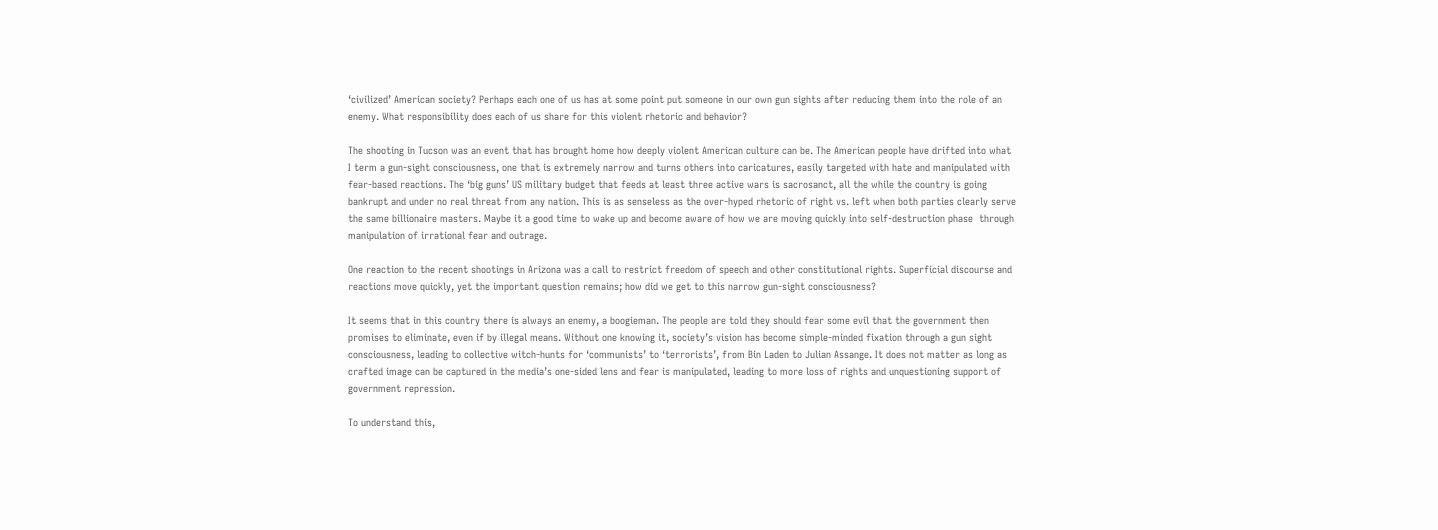‘civilized’ American society? Perhaps each one of us has at some point put someone in our own gun sights after reducing them into the role of an enemy. What responsibility does each of us share for this violent rhetoric and behavior?

The shooting in Tucson was an event that has brought home how deeply violent American culture can be. The American people have drifted into what I term a gun-sight consciousness, one that is extremely narrow and turns others into caricatures, easily targeted with hate and manipulated with fear-based reactions. The ‘big guns’ US military budget that feeds at least three active wars is sacrosanct, all the while the country is going bankrupt and under no real threat from any nation. This is as senseless as the over-hyped rhetoric of right vs. left when both parties clearly serve the same billionaire masters. Maybe it a good time to wake up and become aware of how we are moving quickly into self-destruction phase  through manipulation of irrational fear and outrage.

One reaction to the recent shootings in Arizona was a call to restrict freedom of speech and other constitutional rights. Superficial discourse and reactions move quickly, yet the important question remains; how did we get to this narrow gun-sight consciousness?

It seems that in this country there is always an enemy, a boogieman. The people are told they should fear some evil that the government then promises to eliminate, even if by illegal means. Without one knowing it, society’s vision has become simple-minded fixation through a gun sight consciousness, leading to collective witch-hunts for ‘communists’ to ‘terrorists’, from Bin Laden to Julian Assange. It does not matter as long as crafted image can be captured in the media’s one-sided lens and fear is manipulated, leading to more loss of rights and unquestioning support of government repression.

To understand this,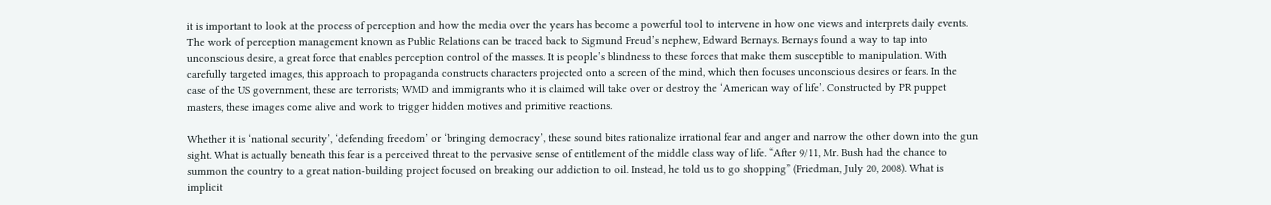it is important to look at the process of perception and how the media over the years has become a powerful tool to intervene in how one views and interprets daily events. The work of perception management known as Public Relations can be traced back to Sigmund Freud’s nephew, Edward Bernays. Bernays found a way to tap into unconscious desire, a great force that enables perception control of the masses. It is people’s blindness to these forces that make them susceptible to manipulation. With carefully targeted images, this approach to propaganda constructs characters projected onto a screen of the mind, which then focuses unconscious desires or fears. In the case of the US government, these are terrorists; WMD and immigrants who it is claimed will take over or destroy the ‘American way of life’. Constructed by PR puppet masters, these images come alive and work to trigger hidden motives and primitive reactions.

Whether it is ‘national security’, ‘defending freedom’ or ‘bringing democracy’, these sound bites rationalize irrational fear and anger and narrow the other down into the gun sight. What is actually beneath this fear is a perceived threat to the pervasive sense of entitlement of the middle class way of life. “After 9/11, Mr. Bush had the chance to summon the country to a great nation-building project focused on breaking our addiction to oil. Instead, he told us to go shopping” (Friedman, July 20, 2008). What is implicit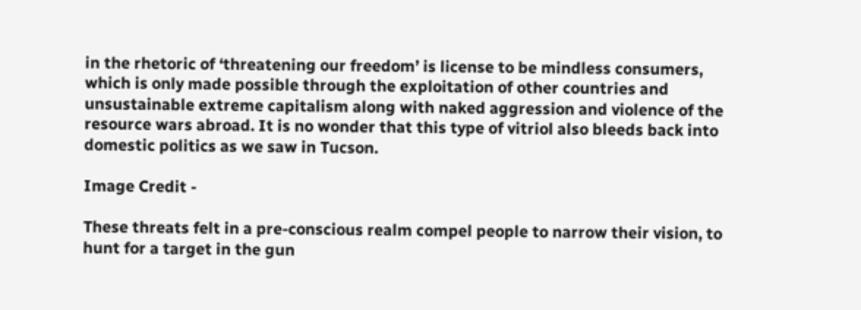in the rhetoric of ‘threatening our freedom’ is license to be mindless consumers, which is only made possible through the exploitation of other countries and unsustainable extreme capitalism along with naked aggression and violence of the resource wars abroad. It is no wonder that this type of vitriol also bleeds back into domestic politics as we saw in Tucson.

Image Credit -

These threats felt in a pre-conscious realm compel people to narrow their vision, to hunt for a target in the gun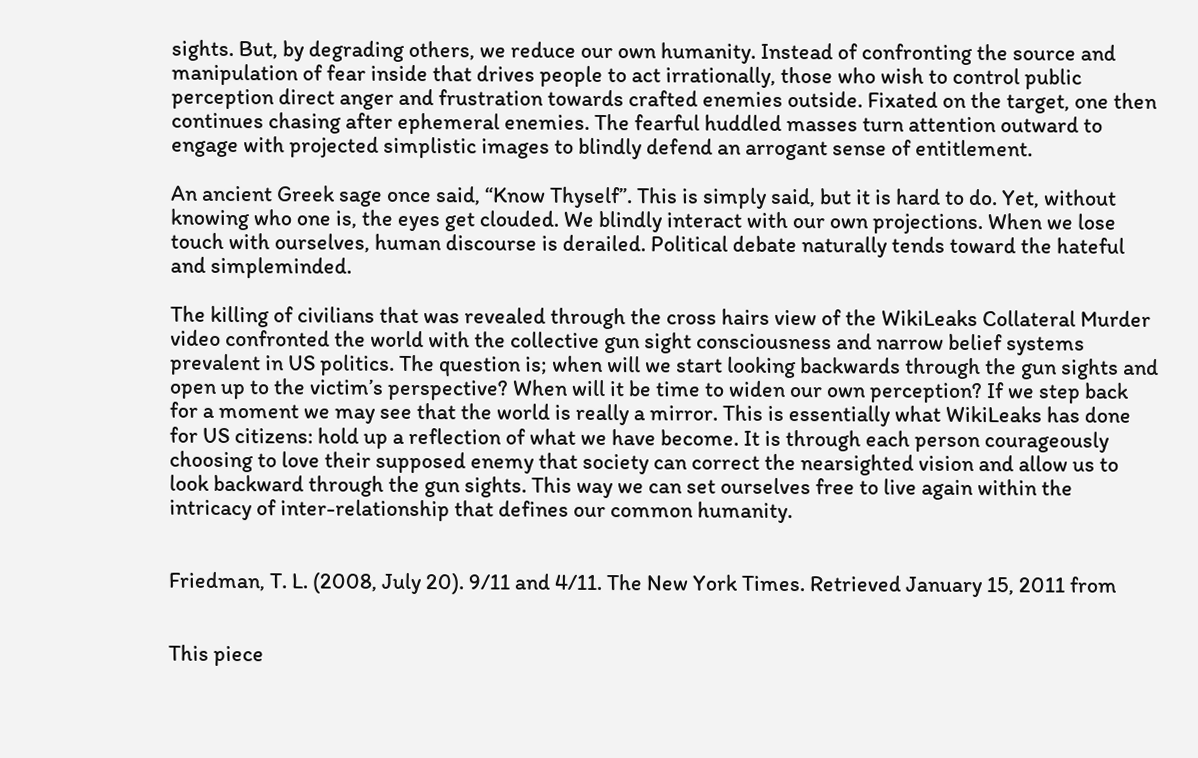sights. But, by degrading others, we reduce our own humanity. Instead of confronting the source and manipulation of fear inside that drives people to act irrationally, those who wish to control public perception direct anger and frustration towards crafted enemies outside. Fixated on the target, one then continues chasing after ephemeral enemies. The fearful huddled masses turn attention outward to engage with projected simplistic images to blindly defend an arrogant sense of entitlement.

An ancient Greek sage once said, “Know Thyself”. This is simply said, but it is hard to do. Yet, without knowing who one is, the eyes get clouded. We blindly interact with our own projections. When we lose touch with ourselves, human discourse is derailed. Political debate naturally tends toward the hateful and simpleminded.

The killing of civilians that was revealed through the cross hairs view of the WikiLeaks Collateral Murder video confronted the world with the collective gun sight consciousness and narrow belief systems prevalent in US politics. The question is; when will we start looking backwards through the gun sights and open up to the victim’s perspective? When will it be time to widen our own perception? If we step back for a moment we may see that the world is really a mirror. This is essentially what WikiLeaks has done for US citizens: hold up a reflection of what we have become. It is through each person courageously choosing to love their supposed enemy that society can correct the nearsighted vision and allow us to look backward through the gun sights. This way we can set ourselves free to live again within the intricacy of inter-relationship that defines our common humanity.


Friedman, T. L. (2008, July 20). 9/11 and 4/11. The New York Times. Retrieved January 15, 2011 from


This piece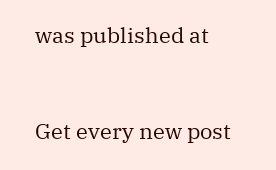was published at



Get every new post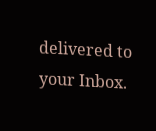delivered to your Inbox.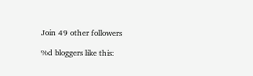Join 49 other followers

%d bloggers like this: